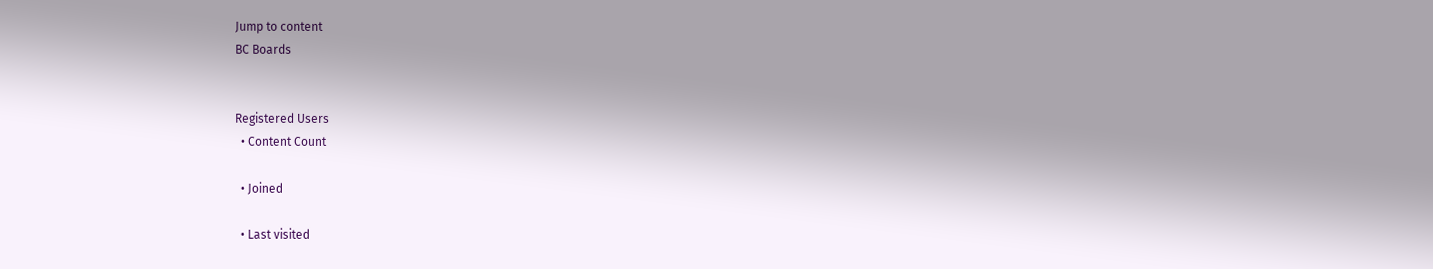Jump to content
BC Boards


Registered Users
  • Content Count

  • Joined

  • Last visited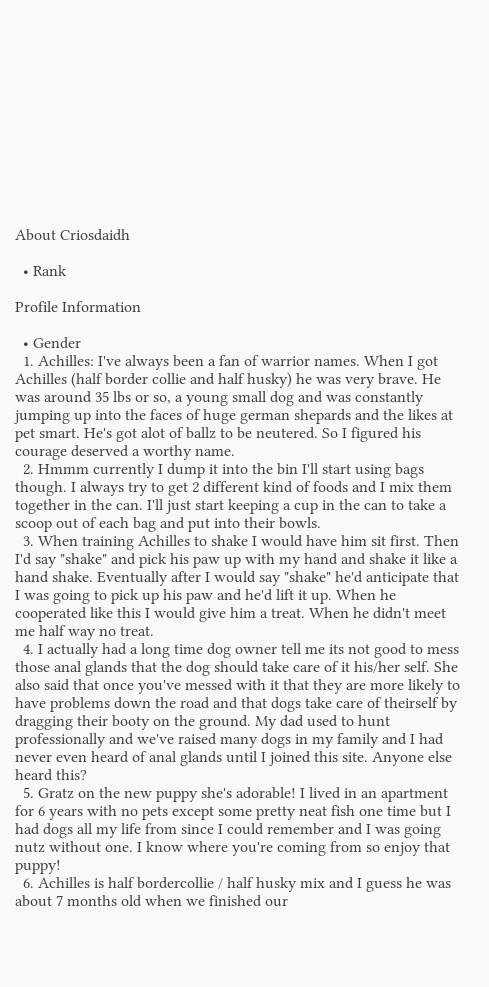About Criosdaidh

  • Rank

Profile Information

  • Gender
  1. Achilles: I've always been a fan of warrior names. When I got Achilles (half border collie and half husky) he was very brave. He was around 35 lbs or so, a young small dog and was constantly jumping up into the faces of huge german shepards and the likes at pet smart. He's got alot of ballz to be neutered. So I figured his courage deserved a worthy name.
  2. Hmmm currently I dump it into the bin I'll start using bags though. I always try to get 2 different kind of foods and I mix them together in the can. I'll just start keeping a cup in the can to take a scoop out of each bag and put into their bowls.
  3. When training Achilles to shake I would have him sit first. Then I'd say "shake" and pick his paw up with my hand and shake it like a hand shake. Eventually after I would say "shake" he'd anticipate that I was going to pick up his paw and he'd lift it up. When he cooperated like this I would give him a treat. When he didn't meet me half way no treat.
  4. I actually had a long time dog owner tell me its not good to mess those anal glands that the dog should take care of it his/her self. She also said that once you've messed with it that they are more likely to have problems down the road and that dogs take care of theirself by dragging their booty on the ground. My dad used to hunt professionally and we've raised many dogs in my family and I had never even heard of anal glands until I joined this site. Anyone else heard this?
  5. Gratz on the new puppy she's adorable! I lived in an apartment for 6 years with no pets except some pretty neat fish one time but I had dogs all my life from since I could remember and I was going nutz without one. I know where you're coming from so enjoy that puppy!
  6. Achilles is half bordercollie / half husky mix and I guess he was about 7 months old when we finished our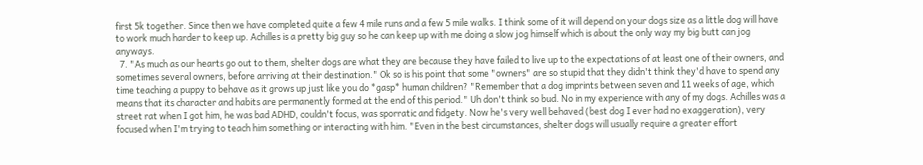first 5k together. Since then we have completed quite a few 4 mile runs and a few 5 mile walks. I think some of it will depend on your dogs size as a little dog will have to work much harder to keep up. Achilles is a pretty big guy so he can keep up with me doing a slow jog himself which is about the only way my big butt can jog anyways.
  7. "As much as our hearts go out to them, shelter dogs are what they are because they have failed to live up to the expectations of at least one of their owners, and sometimes several owners, before arriving at their destination." Ok so is his point that some "owners" are so stupid that they didn't think they'd have to spend any time teaching a puppy to behave as it grows up just like you do *gasp* human children? "Remember that a dog imprints between seven and 11 weeks of age, which means that its character and habits are permanently formed at the end of this period." Uh don't think so bud. No in my experience with any of my dogs. Achilles was a street rat when I got him, he was bad ADHD, couldn't focus, was sporratic and fidgety. Now he's very well behaved (best dog I ever had no exaggeration), very focused when I'm trying to teach him something or interacting with him. "Even in the best circumstances, shelter dogs will usually require a greater effort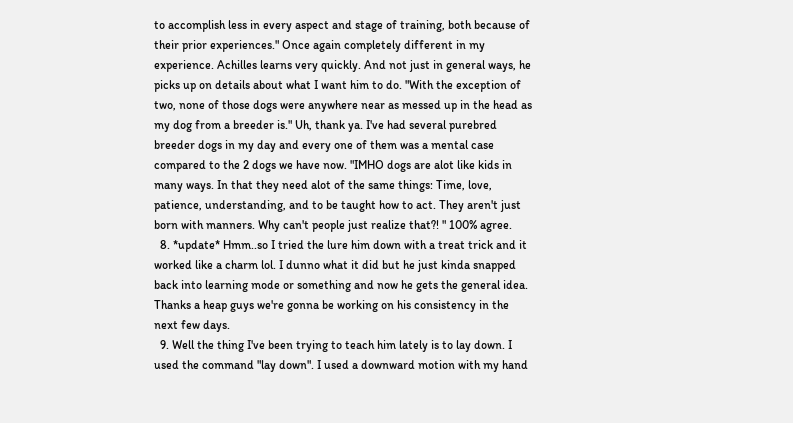to accomplish less in every aspect and stage of training, both because of their prior experiences." Once again completely different in my experience. Achilles learns very quickly. And not just in general ways, he picks up on details about what I want him to do. "With the exception of two, none of those dogs were anywhere near as messed up in the head as my dog from a breeder is." Uh, thank ya. I've had several purebred breeder dogs in my day and every one of them was a mental case compared to the 2 dogs we have now. "IMHO dogs are alot like kids in many ways. In that they need alot of the same things: Time, love, patience, understanding, and to be taught how to act. They aren't just born with manners. Why can't people just realize that?! " 100% agree.
  8. *update* Hmm..so I tried the lure him down with a treat trick and it worked like a charm lol. I dunno what it did but he just kinda snapped back into learning mode or something and now he gets the general idea. Thanks a heap guys we're gonna be working on his consistency in the next few days.
  9. Well the thing I've been trying to teach him lately is to lay down. I used the command "lay down". I used a downward motion with my hand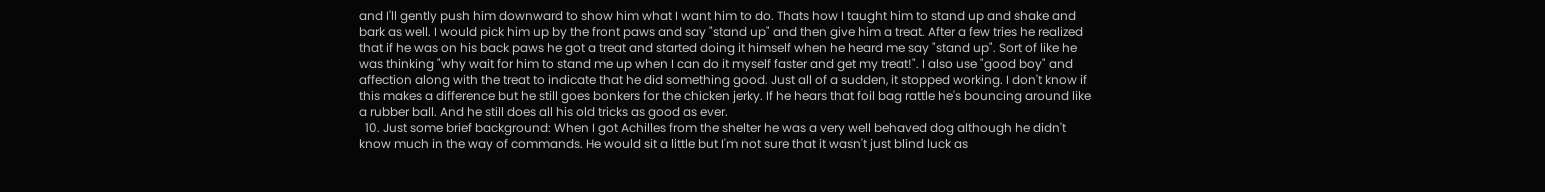and I'll gently push him downward to show him what I want him to do. Thats how I taught him to stand up and shake and bark as well. I would pick him up by the front paws and say "stand up" and then give him a treat. After a few tries he realized that if he was on his back paws he got a treat and started doing it himself when he heard me say "stand up". Sort of like he was thinking "why wait for him to stand me up when I can do it myself faster and get my treat!". I also use "good boy" and affection along with the treat to indicate that he did something good. Just all of a sudden, it stopped working. I don't know if this makes a difference but he still goes bonkers for the chicken jerky. If he hears that foil bag rattle he's bouncing around like a rubber ball. And he still does all his old tricks as good as ever.
  10. Just some brief background: When I got Achilles from the shelter he was a very well behaved dog although he didn't know much in the way of commands. He would sit a little but I'm not sure that it wasn't just blind luck as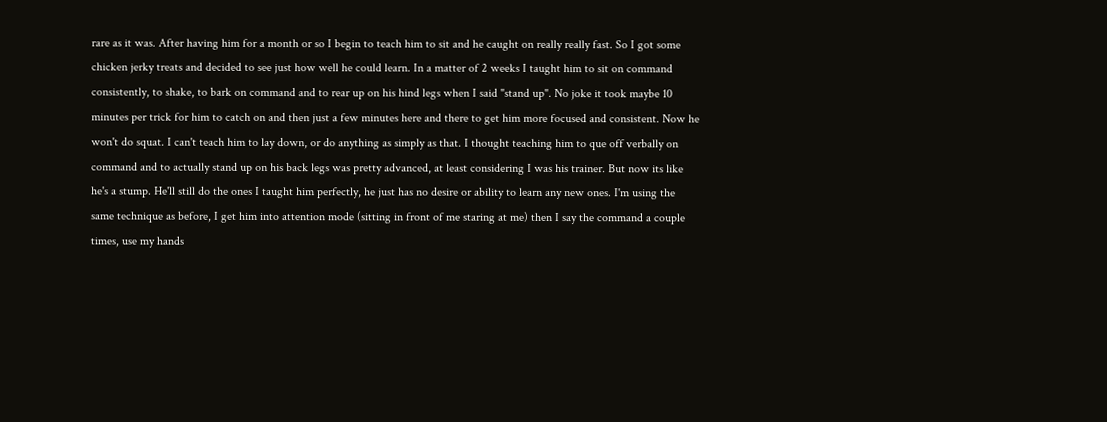rare as it was. After having him for a month or so I begin to teach him to sit and he caught on really really fast. So I got some chicken jerky treats and decided to see just how well he could learn. In a matter of 2 weeks I taught him to sit on command consistently, to shake, to bark on command and to rear up on his hind legs when I said "stand up". No joke it took maybe 10 minutes per trick for him to catch on and then just a few minutes here and there to get him more focused and consistent. Now he won't do squat. I can't teach him to lay down, or do anything as simply as that. I thought teaching him to que off verbally on command and to actually stand up on his back legs was pretty advanced, at least considering I was his trainer. But now its like he's a stump. He'll still do the ones I taught him perfectly, he just has no desire or ability to learn any new ones. I'm using the same technique as before, I get him into attention mode (sitting in front of me staring at me) then I say the command a couple times, use my hands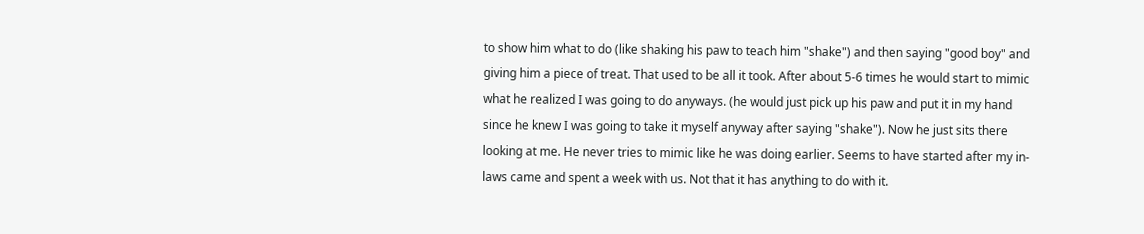to show him what to do (like shaking his paw to teach him "shake") and then saying "good boy" and giving him a piece of treat. That used to be all it took. After about 5-6 times he would start to mimic what he realized I was going to do anyways. (he would just pick up his paw and put it in my hand since he knew I was going to take it myself anyway after saying "shake"). Now he just sits there looking at me. He never tries to mimic like he was doing earlier. Seems to have started after my in-laws came and spent a week with us. Not that it has anything to do with it.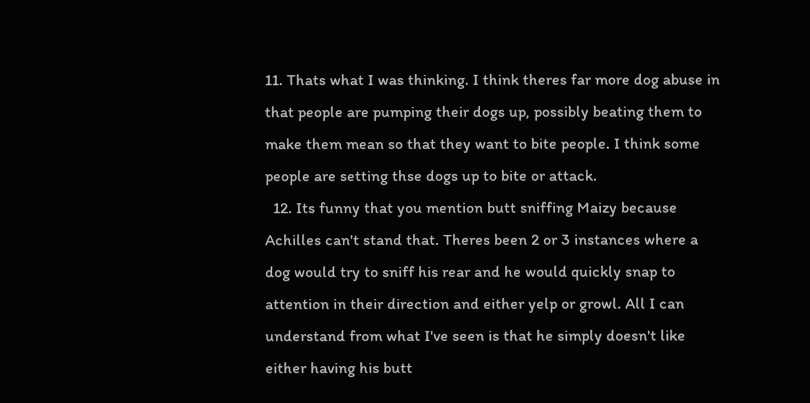11. Thats what I was thinking. I think theres far more dog abuse in that people are pumping their dogs up, possibly beating them to make them mean so that they want to bite people. I think some people are setting thse dogs up to bite or attack.
  12. Its funny that you mention butt sniffing Maizy because Achilles can't stand that. Theres been 2 or 3 instances where a dog would try to sniff his rear and he would quickly snap to attention in their direction and either yelp or growl. All I can understand from what I've seen is that he simply doesn't like either having his butt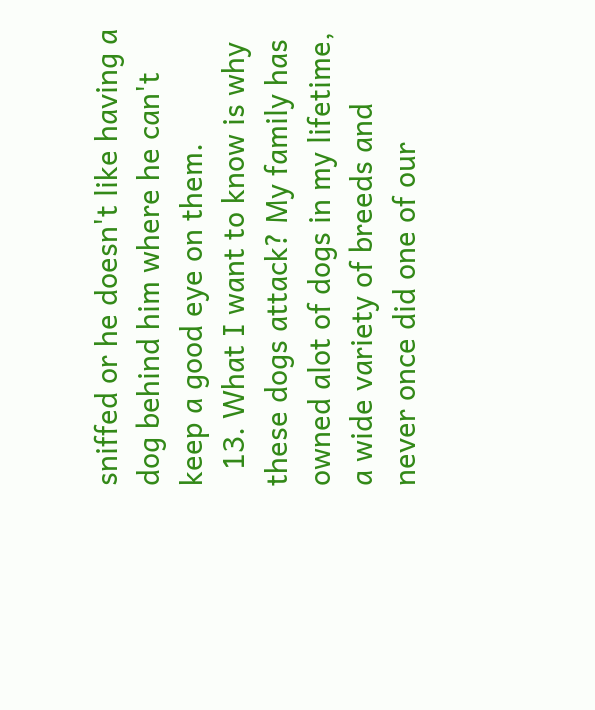sniffed or he doesn't like having a dog behind him where he can't keep a good eye on them.
  13. What I want to know is why these dogs attack? My family has owned alot of dogs in my lifetime, a wide variety of breeds and never once did one of our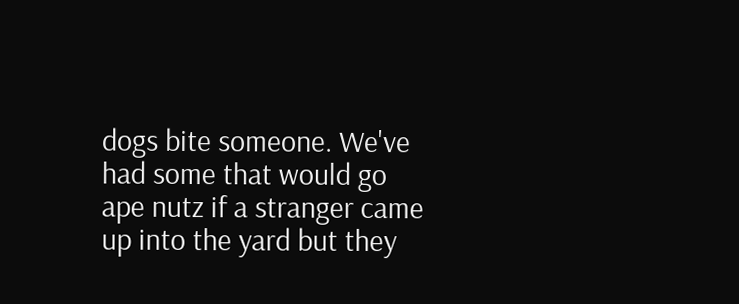dogs bite someone. We've had some that would go ape nutz if a stranger came up into the yard but they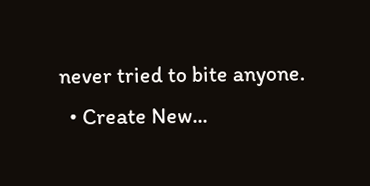never tried to bite anyone.
  • Create New...